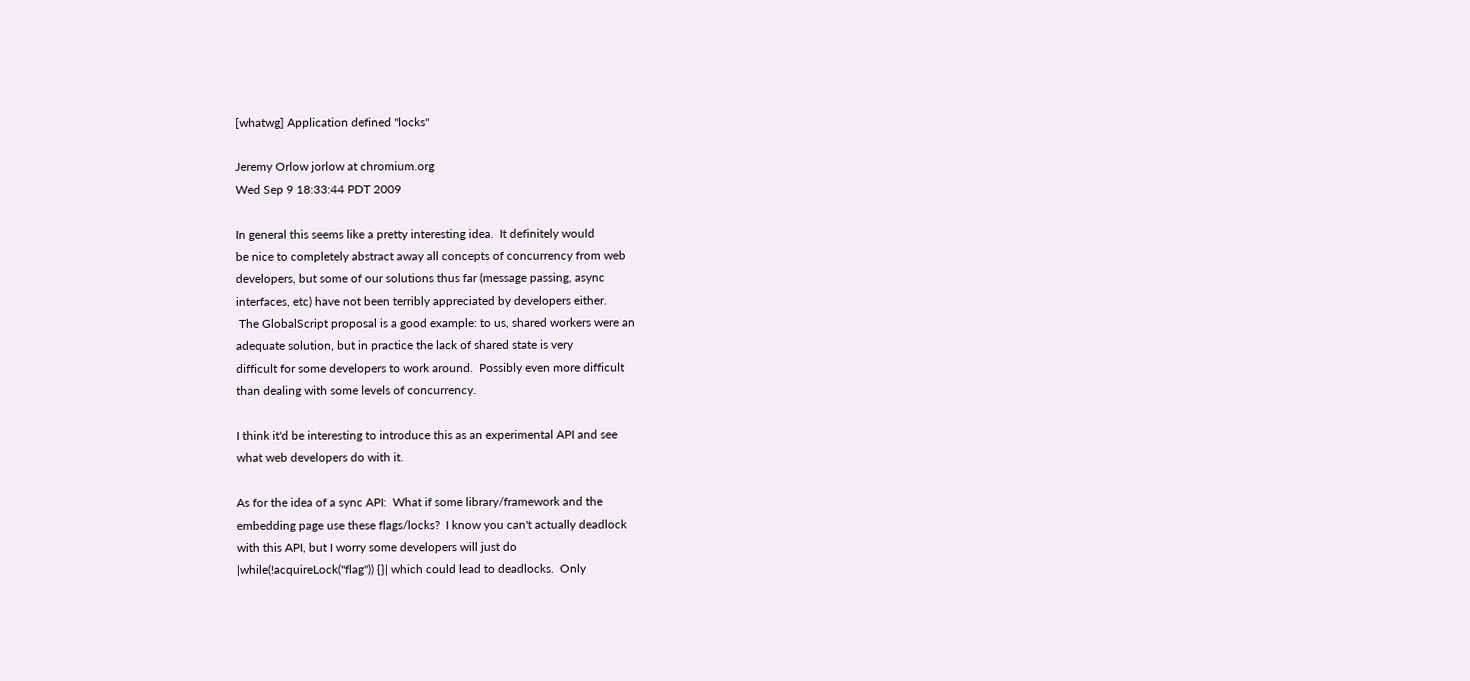[whatwg] Application defined "locks"

Jeremy Orlow jorlow at chromium.org
Wed Sep 9 18:33:44 PDT 2009

In general this seems like a pretty interesting idea.  It definitely would
be nice to completely abstract away all concepts of concurrency from web
developers, but some of our solutions thus far (message passing, async
interfaces, etc) have not been terribly appreciated by developers either.
 The GlobalScript proposal is a good example: to us, shared workers were an
adequate solution, but in practice the lack of shared state is very
difficult for some developers to work around.  Possibly even more difficult
than dealing with some levels of concurrency.

I think it'd be interesting to introduce this as an experimental API and see
what web developers do with it.

As for the idea of a sync API:  What if some library/framework and the
embedding page use these flags/locks?  I know you can't actually deadlock
with this API, but I worry some developers will just do
|while(!acquireLock("flag")) {}| which could lead to deadlocks.  Only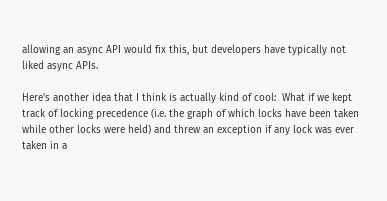allowing an async API would fix this, but developers have typically not
liked async APIs.

Here's another idea that I think is actually kind of cool:  What if we kept
track of locking precedence (i.e. the graph of which locks have been taken
while other locks were held) and threw an exception if any lock was ever
taken in a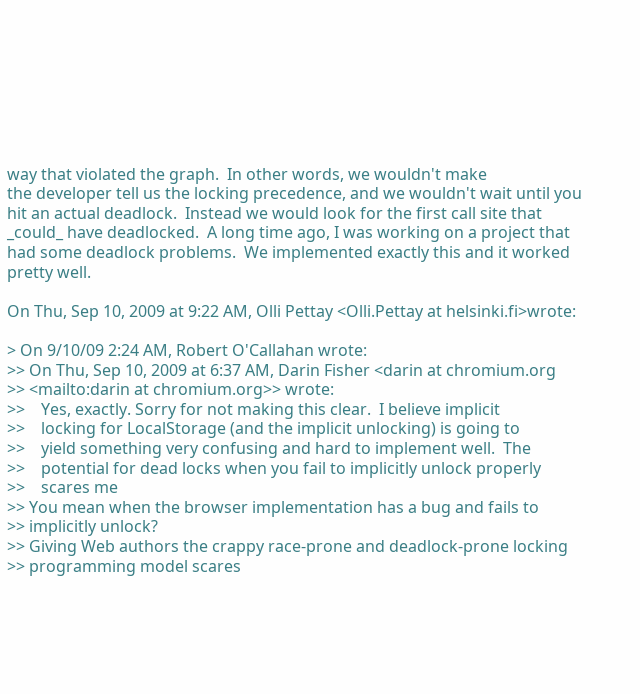way that violated the graph.  In other words, we wouldn't make
the developer tell us the locking precedence, and we wouldn't wait until you
hit an actual deadlock.  Instead we would look for the first call site that
_could_ have deadlocked.  A long time ago, I was working on a project that
had some deadlock problems.  We implemented exactly this and it worked
pretty well.

On Thu, Sep 10, 2009 at 9:22 AM, Olli Pettay <Olli.Pettay at helsinki.fi>wrote:

> On 9/10/09 2:24 AM, Robert O'Callahan wrote:
>> On Thu, Sep 10, 2009 at 6:37 AM, Darin Fisher <darin at chromium.org
>> <mailto:darin at chromium.org>> wrote:
>>    Yes, exactly. Sorry for not making this clear.  I believe implicit
>>    locking for LocalStorage (and the implicit unlocking) is going to
>>    yield something very confusing and hard to implement well.  The
>>    potential for dead locks when you fail to implicitly unlock properly
>>    scares me
>> You mean when the browser implementation has a bug and fails to
>> implicitly unlock?
>> Giving Web authors the crappy race-prone and deadlock-prone locking
>> programming model scares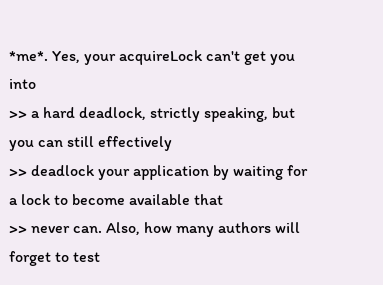*me*. Yes, your acquireLock can't get you into
>> a hard deadlock, strictly speaking, but you can still effectively
>> deadlock your application by waiting for a lock to become available that
>> never can. Also, how many authors will forget to test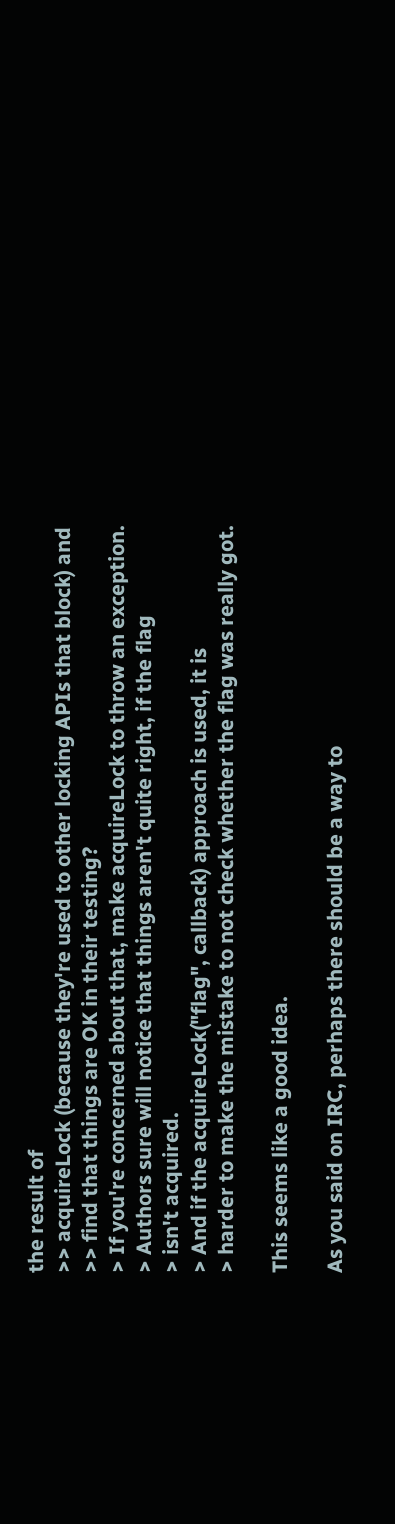the result of
>> acquireLock (because they're used to other locking APIs that block) and
>> find that things are OK in their testing?
> If you're concerned about that, make acquireLock to throw an exception.
> Authors sure will notice that things aren't quite right, if the flag
> isn't acquired.
> And if the acquireLock("flag", callback) approach is used, it is
> harder to make the mistake to not check whether the flag was really got.

This seems like a good idea.

As you said on IRC, perhaps there should be a way to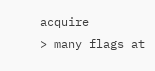acquire
> many flags at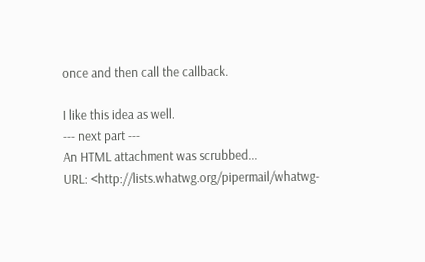once and then call the callback.

I like this idea as well.
--- next part ---
An HTML attachment was scrubbed...
URL: <http://lists.whatwg.org/pipermail/whatwg-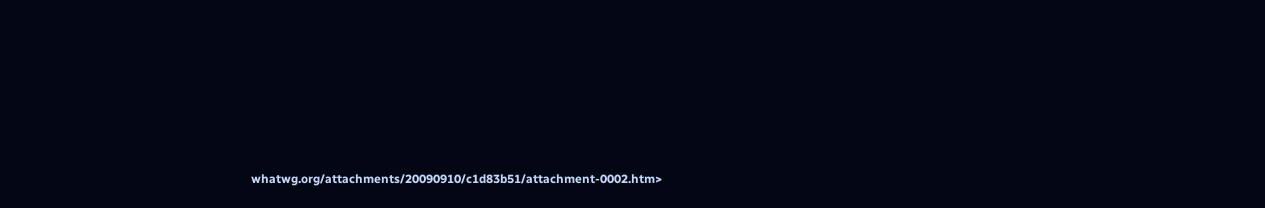whatwg.org/attachments/20090910/c1d83b51/attachment-0002.htm>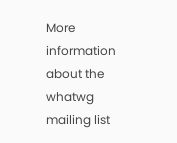More information about the whatwg mailing list